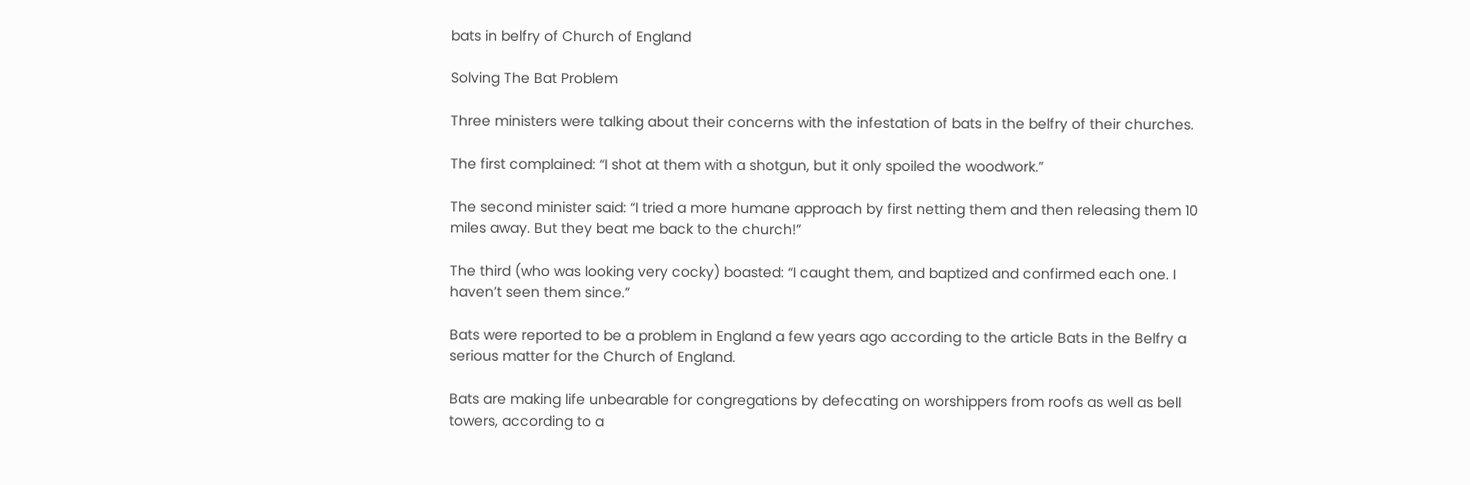bats in belfry of Church of England

Solving The Bat Problem

Three ministers were talking about their concerns with the infestation of bats in the belfry of their churches.

The first complained: “I shot at them with a shotgun, but it only spoiled the woodwork.”

The second minister said: “I tried a more humane approach by first netting them and then releasing them 10 miles away. But they beat me back to the church!”

The third (who was looking very cocky) boasted: “I caught them, and baptized and confirmed each one. I haven’t seen them since.”

Bats were reported to be a problem in England a few years ago according to the article Bats in the Belfry a serious matter for the Church of England.

Bats are making life unbearable for congregations by defecating on worshippers from roofs as well as bell towers, according to a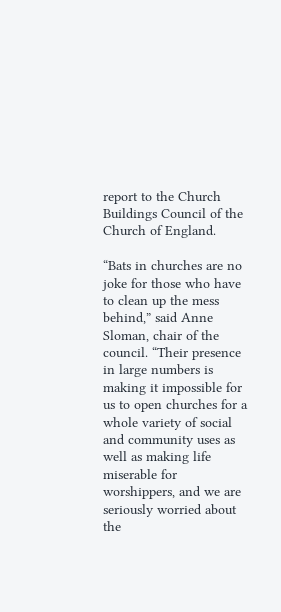report to the Church Buildings Council of the Church of England.

“Bats in churches are no joke for those who have to clean up the mess behind,” said Anne Sloman, chair of the council. “Their presence in large numbers is making it impossible for us to open churches for a whole variety of social and community uses as well as making life miserable for worshippers, and we are seriously worried about the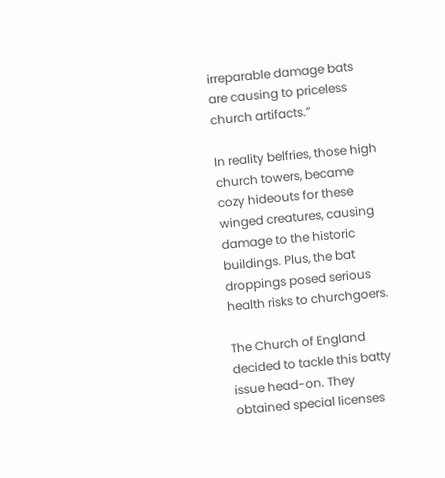irreparable damage bats are causing to priceless church artifacts.”

In reality belfries, those high church towers, became cozy hideouts for these winged creatures, causing damage to the historic buildings. Plus, the bat droppings posed serious health risks to churchgoers.

The Church of England decided to tackle this batty issue head-on. They obtained special licenses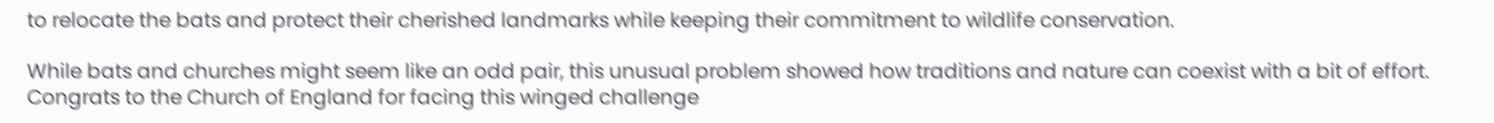to relocate the bats and protect their cherished landmarks while keeping their commitment to wildlife conservation.

While bats and churches might seem like an odd pair, this unusual problem showed how traditions and nature can coexist with a bit of effort. Congrats to the Church of England for facing this winged challenge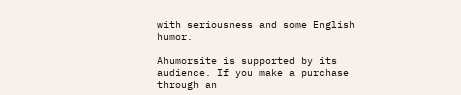with seriousness and some English humor.

Ahumorsite is supported by its audience. If you make a purchase through an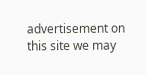advertisement on this site we may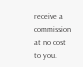receive a commission at no cost to you.